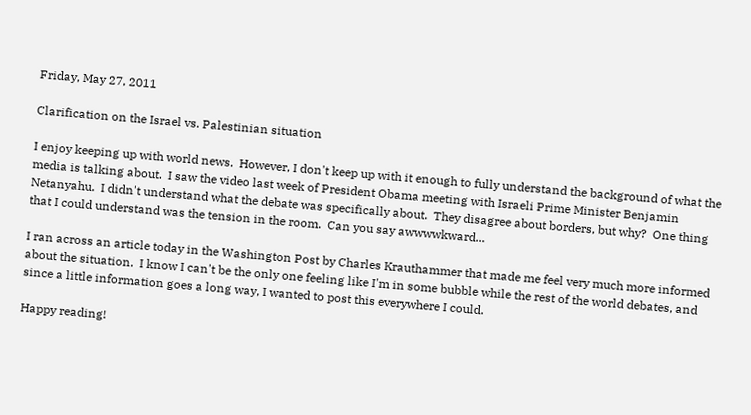Friday, May 27, 2011

Clarification on the Israel vs. Palestinian situation

I enjoy keeping up with world news.  However, I don't keep up with it enough to fully understand the background of what the media is talking about.  I saw the video last week of President Obama meeting with Israeli Prime Minister Benjamin Netanyahu.  I didn't understand what the debate was specifically about.  They disagree about borders, but why?  One thing that I could understand was the tension in the room.  Can you say awwwwkward...

I ran across an article today in the Washington Post by Charles Krauthammer that made me feel very much more informed about the situation.  I know I can't be the only one feeling like I'm in some bubble while the rest of the world debates, and since a little information goes a long way, I wanted to post this everywhere I could.

Happy reading!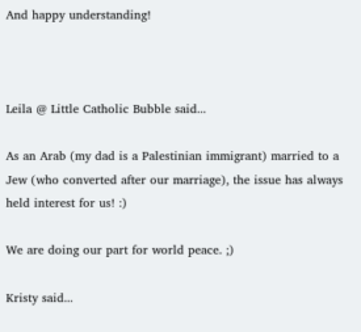And happy understanding!



Leila @ Little Catholic Bubble said...

As an Arab (my dad is a Palestinian immigrant) married to a Jew (who converted after our marriage), the issue has always held interest for us! :)

We are doing our part for world peace. ;)

Kristy said...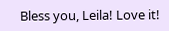Bless you, Leila! Love it!